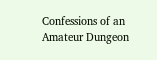Confessions of an Amateur Dungeon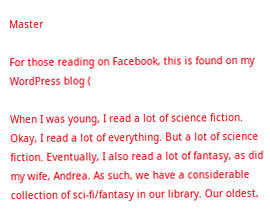Master

For those reading on Facebook, this is found on my WordPress blog (

When I was young, I read a lot of science fiction. Okay, I read a lot of everything. But a lot of science fiction. Eventually, I also read a lot of fantasy, as did my wife, Andrea. As such, we have a considerable collection of sci-fi/fantasy in our library. Our oldest,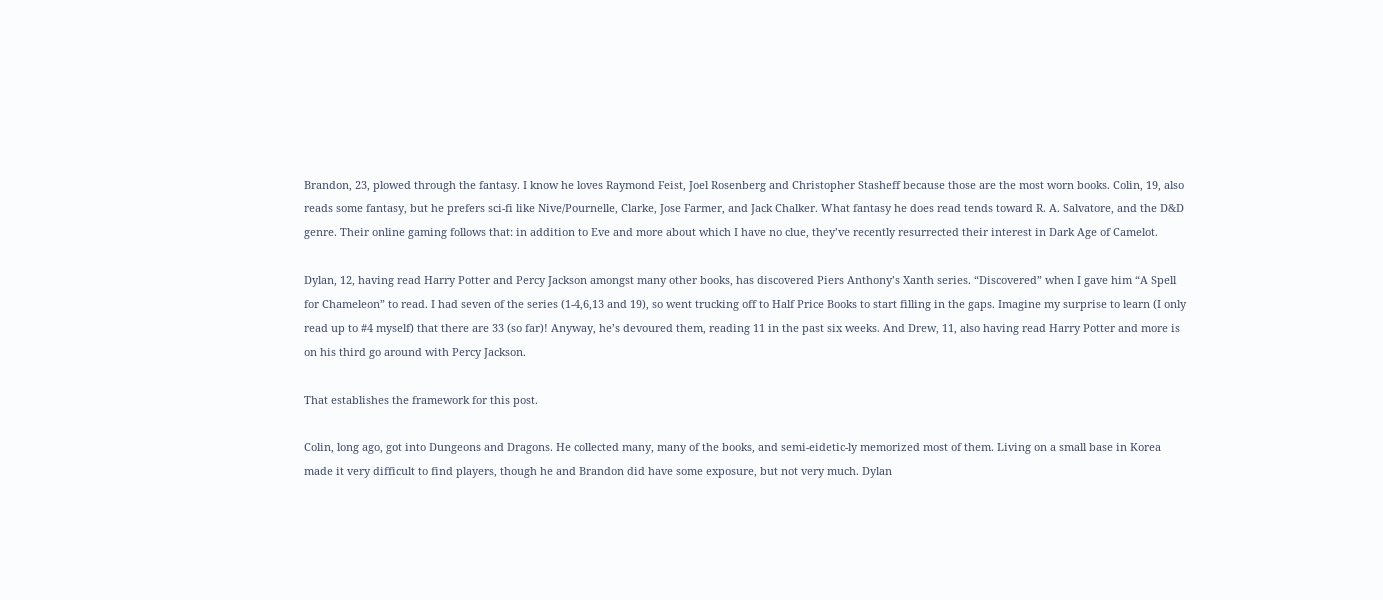Brandon, 23, plowed through the fantasy. I know he loves Raymond Feist, Joel Rosenberg and Christopher Stasheff because those are the most worn books. Colin, 19, also reads some fantasy, but he prefers sci-fi like Nive/Pournelle, Clarke, Jose Farmer, and Jack Chalker. What fantasy he does read tends toward R. A. Salvatore, and the D&D genre. Their online gaming follows that: in addition to Eve and more about which I have no clue, they’ve recently resurrected their interest in Dark Age of Camelot.

Dylan, 12, having read Harry Potter and Percy Jackson amongst many other books, has discovered Piers Anthony’s Xanth series. “Discovered” when I gave him “A Spell for Chameleon” to read. I had seven of the series (1-4,6,13 and 19), so went trucking off to Half Price Books to start filling in the gaps. Imagine my surprise to learn (I only read up to #4 myself) that there are 33 (so far)! Anyway, he’s devoured them, reading 11 in the past six weeks. And Drew, 11, also having read Harry Potter and more is on his third go around with Percy Jackson.

That establishes the framework for this post.

Colin, long ago, got into Dungeons and Dragons. He collected many, many of the books, and semi-eidetic-ly memorized most of them. Living on a small base in Korea made it very difficult to find players, though he and Brandon did have some exposure, but not very much. Dylan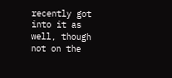recently got into it as well, though not on the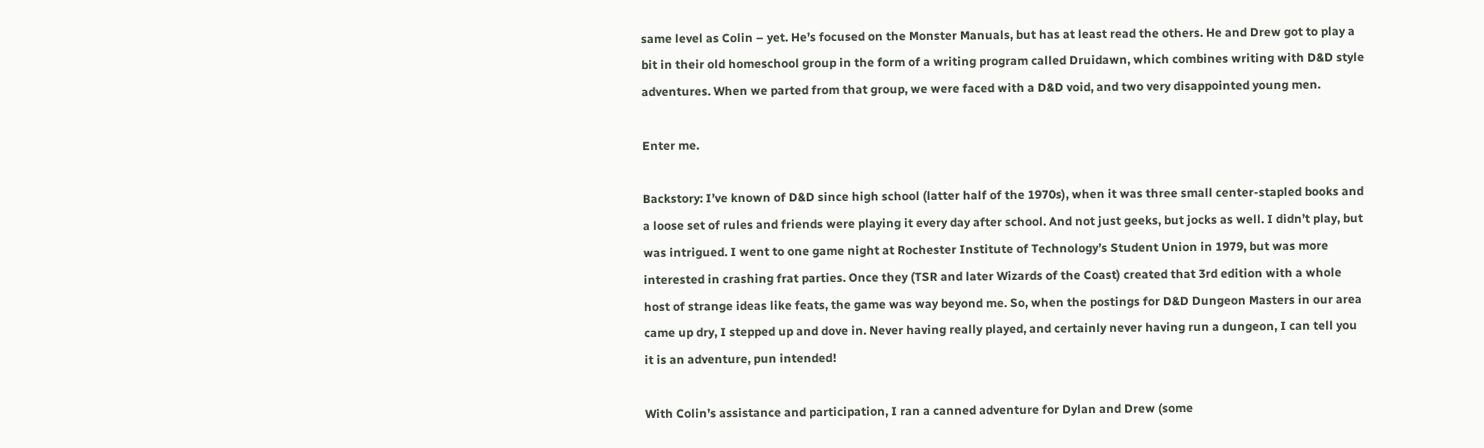same level as Colin – yet. He’s focused on the Monster Manuals, but has at least read the others. He and Drew got to play a bit in their old homeschool group in the form of a writing program called Druidawn, which combines writing with D&D style adventures. When we parted from that group, we were faced with a D&D void, and two very disappointed young men.

Enter me.

Backstory: I’ve known of D&D since high school (latter half of the 1970s), when it was three small center-stapled books and a loose set of rules and friends were playing it every day after school. And not just geeks, but jocks as well. I didn’t play, but was intrigued. I went to one game night at Rochester Institute of Technology’s Student Union in 1979, but was more interested in crashing frat parties. Once they (TSR and later Wizards of the Coast) created that 3rd edition with a whole host of strange ideas like feats, the game was way beyond me. So, when the postings for D&D Dungeon Masters in our area came up dry, I stepped up and dove in. Never having really played, and certainly never having run a dungeon, I can tell you it is an adventure, pun intended!

With Colin’s assistance and participation, I ran a canned adventure for Dylan and Drew (some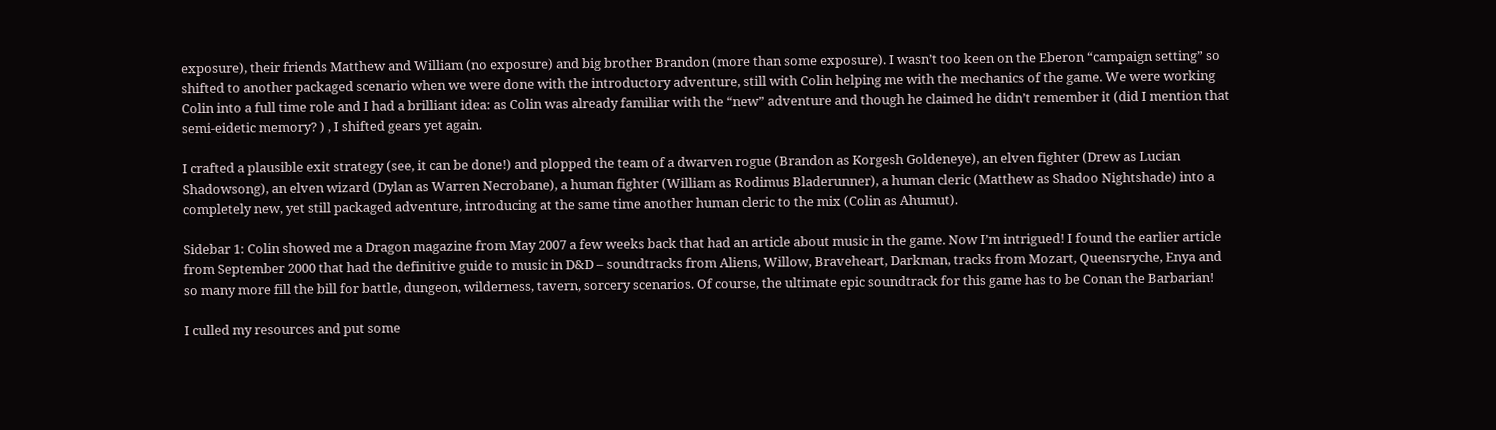exposure), their friends Matthew and William (no exposure) and big brother Brandon (more than some exposure). I wasn’t too keen on the Eberon “campaign setting” so shifted to another packaged scenario when we were done with the introductory adventure, still with Colin helping me with the mechanics of the game. We were working Colin into a full time role and I had a brilliant idea: as Colin was already familiar with the “new” adventure and though he claimed he didn’t remember it (did I mention that semi-eidetic memory? ) , I shifted gears yet again.

I crafted a plausible exit strategy (see, it can be done!) and plopped the team of a dwarven rogue (Brandon as Korgesh Goldeneye), an elven fighter (Drew as Lucian Shadowsong), an elven wizard (Dylan as Warren Necrobane), a human fighter (William as Rodimus Bladerunner), a human cleric (Matthew as Shadoo Nightshade) into a completely new, yet still packaged adventure, introducing at the same time another human cleric to the mix (Colin as Ahumut).

Sidebar 1: Colin showed me a Dragon magazine from May 2007 a few weeks back that had an article about music in the game. Now I’m intrigued! I found the earlier article from September 2000 that had the definitive guide to music in D&D – soundtracks from Aliens, Willow, Braveheart, Darkman, tracks from Mozart, Queensryche, Enya and so many more fill the bill for battle, dungeon, wilderness, tavern, sorcery scenarios. Of course, the ultimate epic soundtrack for this game has to be Conan the Barbarian!

I culled my resources and put some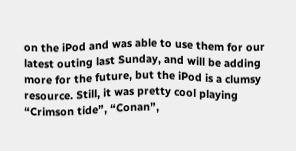on the iPod and was able to use them for our latest outing last Sunday, and will be adding more for the future, but the iPod is a clumsy resource. Still, it was pretty cool playing “Crimson tide”, “Conan”,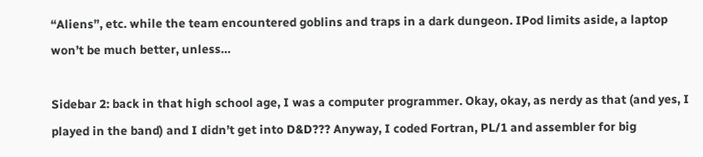“Aliens”, etc. while the team encountered goblins and traps in a dark dungeon. IPod limits aside, a laptop won’t be much better, unless…

Sidebar 2: back in that high school age, I was a computer programmer. Okay, okay, as nerdy as that (and yes, I played in the band) and I didn’t get into D&D??? Anyway, I coded Fortran, PL/1 and assembler for big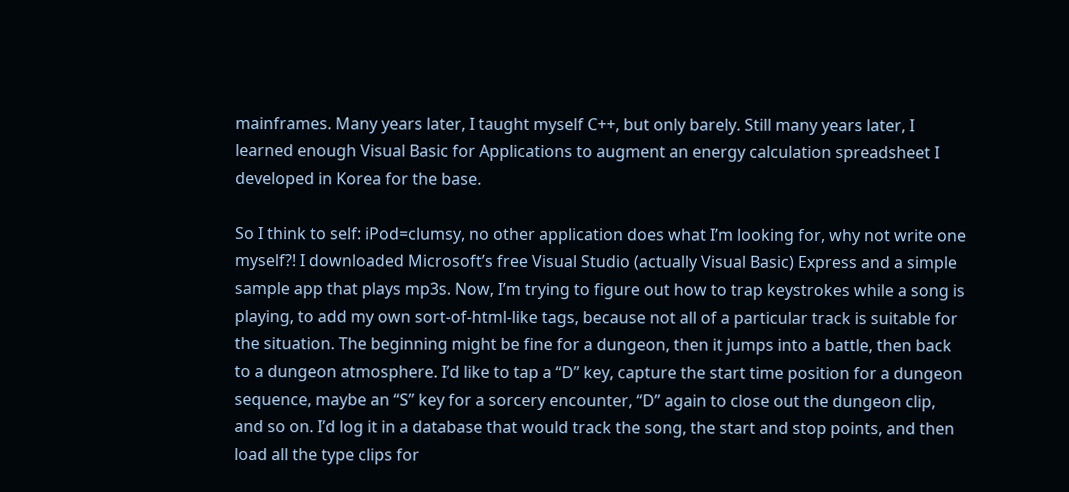mainframes. Many years later, I taught myself C++, but only barely. Still many years later, I learned enough Visual Basic for Applications to augment an energy calculation spreadsheet I developed in Korea for the base.

So I think to self: iPod=clumsy, no other application does what I’m looking for, why not write one myself?! I downloaded Microsoft’s free Visual Studio (actually Visual Basic) Express and a simple sample app that plays mp3s. Now, I’m trying to figure out how to trap keystrokes while a song is playing, to add my own sort-of-html-like tags, because not all of a particular track is suitable for the situation. The beginning might be fine for a dungeon, then it jumps into a battle, then back to a dungeon atmosphere. I’d like to tap a “D” key, capture the start time position for a dungeon sequence, maybe an “S” key for a sorcery encounter, “D” again to close out the dungeon clip, and so on. I’d log it in a database that would track the song, the start and stop points, and then load all the type clips for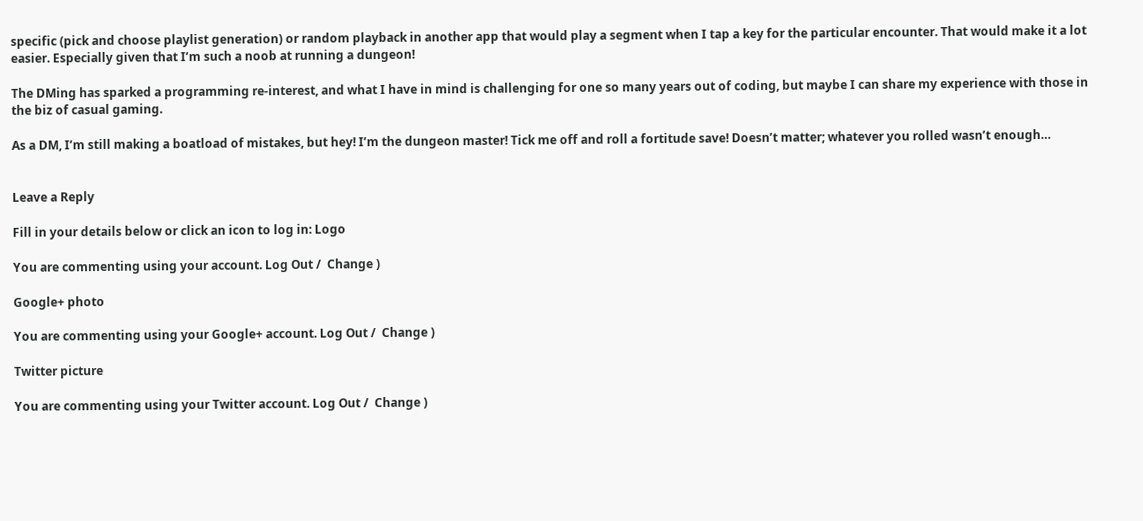specific (pick and choose playlist generation) or random playback in another app that would play a segment when I tap a key for the particular encounter. That would make it a lot easier. Especially given that I’m such a noob at running a dungeon!

The DMing has sparked a programming re-interest, and what I have in mind is challenging for one so many years out of coding, but maybe I can share my experience with those in the biz of casual gaming.

As a DM, I’m still making a boatload of mistakes, but hey! I’m the dungeon master! Tick me off and roll a fortitude save! Doesn’t matter; whatever you rolled wasn’t enough…


Leave a Reply

Fill in your details below or click an icon to log in: Logo

You are commenting using your account. Log Out /  Change )

Google+ photo

You are commenting using your Google+ account. Log Out /  Change )

Twitter picture

You are commenting using your Twitter account. Log Out /  Change )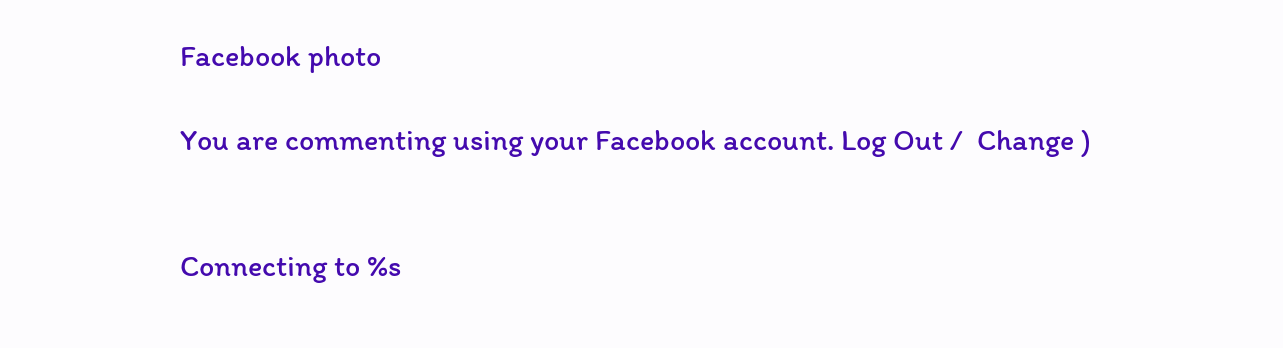Facebook photo

You are commenting using your Facebook account. Log Out /  Change )


Connecting to %s